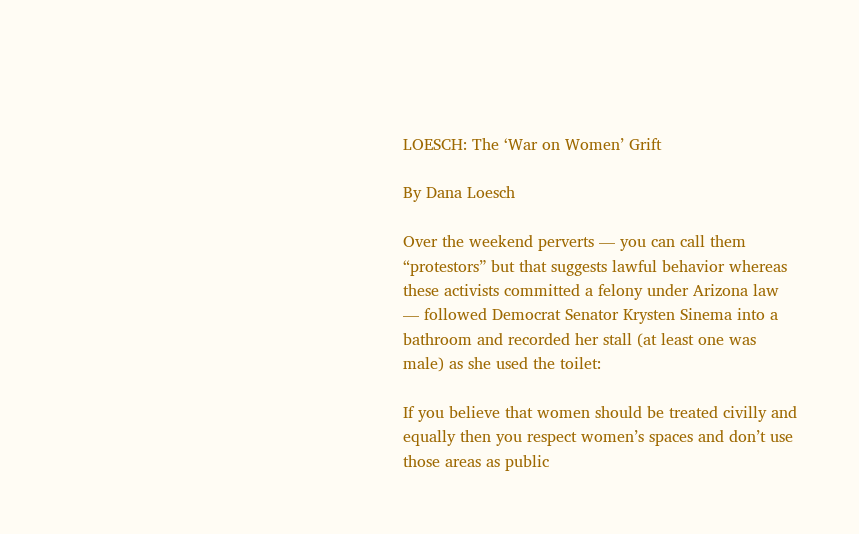LOESCH: The ‘War on Women’ Grift

By Dana Loesch

Over the weekend perverts — you can call them “protestors” but that suggests lawful behavior whereas these activists committed a felony under Arizona law — followed Democrat Senator Krysten Sinema into a bathroom and recorded her stall (at least one was male) as she used the toilet:

If you believe that women should be treated civilly and equally then you respect women’s spaces and don’t use those areas as public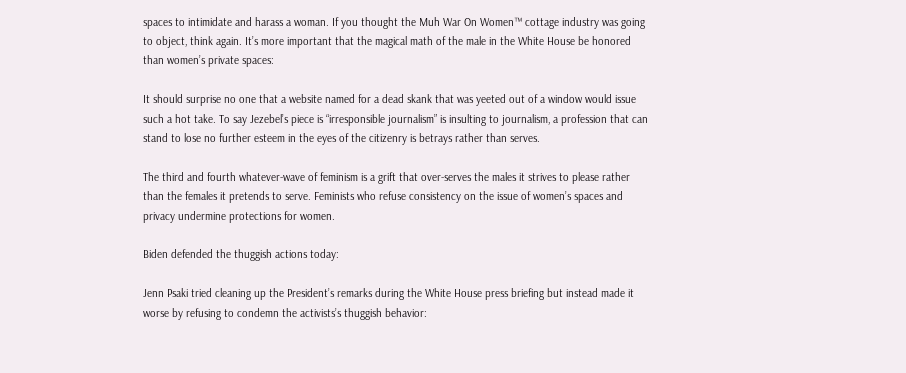spaces to intimidate and harass a woman. If you thought the Muh War On Women™ cottage industry was going to object, think again. It’s more important that the magical math of the male in the White House be honored than women’s private spaces:

It should surprise no one that a website named for a dead skank that was yeeted out of a window would issue such a hot take. To say Jezebel’s piece is “irresponsible journalism” is insulting to journalism, a profession that can stand to lose no further esteem in the eyes of the citizenry is betrays rather than serves.

The third and fourth whatever-wave of feminism is a grift that over-serves the males it strives to please rather than the females it pretends to serve. Feminists who refuse consistency on the issue of women’s spaces and privacy undermine protections for women.

Biden defended the thuggish actions today:

Jenn Psaki tried cleaning up the President’s remarks during the White House press briefing but instead made it worse by refusing to condemn the activists’s thuggish behavior: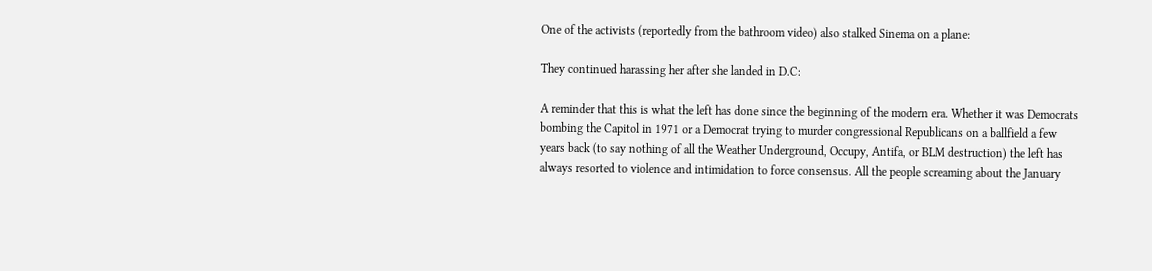One of the activists (reportedly from the bathroom video) also stalked Sinema on a plane:

They continued harassing her after she landed in D.C:

A reminder that this is what the left has done since the beginning of the modern era. Whether it was Democrats bombing the Capitol in 1971 or a Democrat trying to murder congressional Republicans on a ballfield a few years back (to say nothing of all the Weather Underground, Occupy, Antifa, or BLM destruction) the left has always resorted to violence and intimidation to force consensus. All the people screaming about the January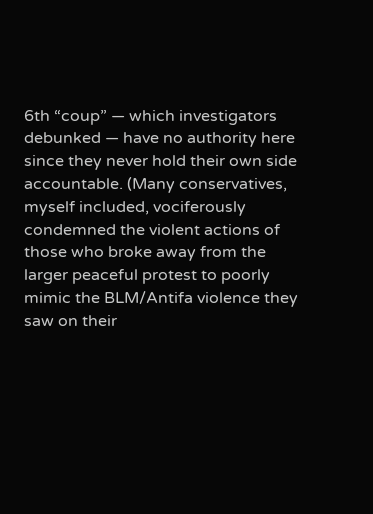6th “coup” — which investigators debunked — have no authority here since they never hold their own side accountable. (Many conservatives, myself included, vociferously condemned the violent actions of those who broke away from the larger peaceful protest to poorly mimic the BLM/Antifa violence they saw on their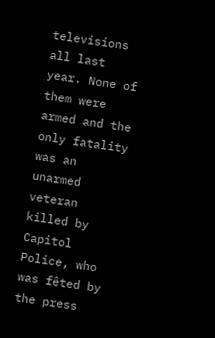televisions all last year. None of them were armed and the only fatality was an unarmed veteran killed by Capitol Police, who was fêted by the press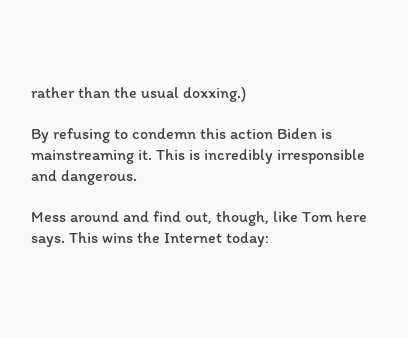rather than the usual doxxing.)

By refusing to condemn this action Biden is mainstreaming it. This is incredibly irresponsible and dangerous.

Mess around and find out, though, like Tom here says. This wins the Internet today: